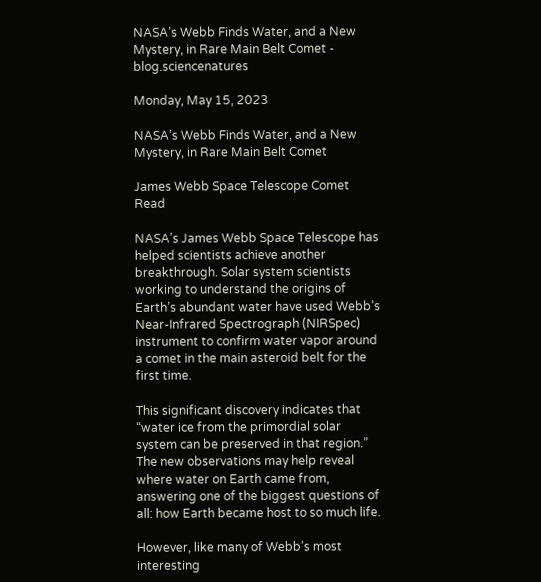NASA’s Webb Finds Water, and a New Mystery, in Rare Main Belt Comet - blog.sciencenatures

Monday, May 15, 2023

NASA’s Webb Finds Water, and a New Mystery, in Rare Main Belt Comet

James Webb Space Telescope Comet Read

NASA’s James Webb Space Telescope has helped scientists achieve another breakthrough. Solar system scientists working to understand the origins of Earth’s abundant water have used Webb’s Near-Infrared Spectrograph (NIRSpec) instrument to confirm water vapor around a comet in the main asteroid belt for the first time.

This significant discovery indicates that “water ice from the primordial solar system can be preserved in that region.” The new observations may help reveal where water on Earth came from, answering one of the biggest questions of all: how Earth became host to so much life.

However, like many of Webb’s most interesting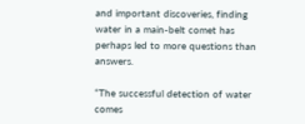and important discoveries, finding water in a main-belt comet has perhaps led to more questions than answers.

“The successful detection of water comes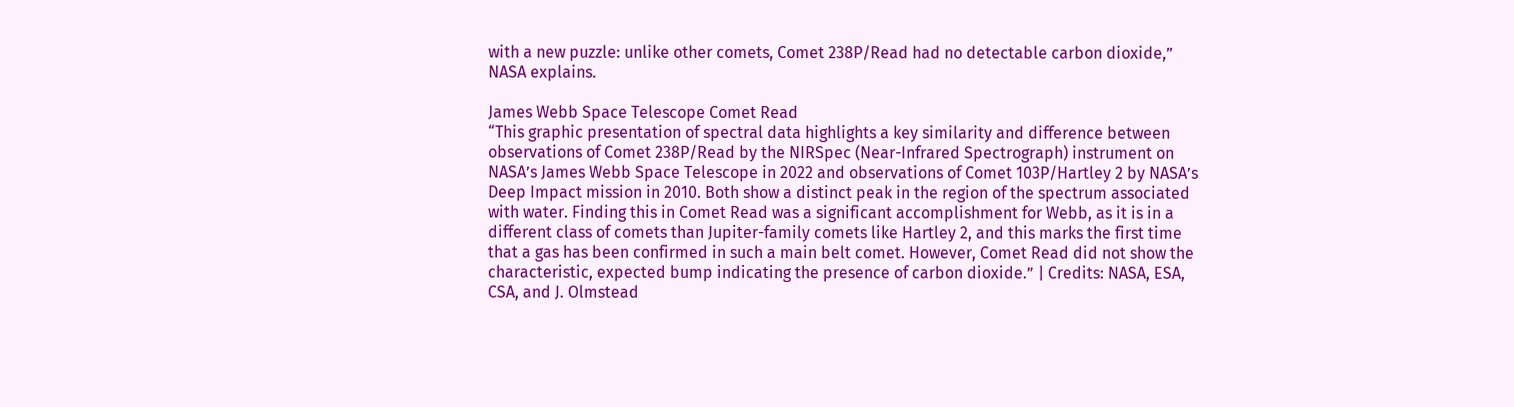with a new puzzle: unlike other comets, Comet 238P/Read had no detectable carbon dioxide,” NASA explains.

James Webb Space Telescope Comet Read
“This graphic presentation of spectral data highlights a key similarity and difference between observations of Comet 238P/Read by the NIRSpec (Near-Infrared Spectrograph) instrument on NASA’s James Webb Space Telescope in 2022 and observations of Comet 103P/Hartley 2 by NASA’s Deep Impact mission in 2010. Both show a distinct peak in the region of the spectrum associated with water. Finding this in Comet Read was a significant accomplishment for Webb, as it is in a different class of comets than Jupiter-family comets like Hartley 2, and this marks the first time that a gas has been confirmed in such a main belt comet. However, Comet Read did not show the characteristic, expected bump indicating the presence of carbon dioxide.” | Credits: NASA, ESA, CSA, and J. Olmstead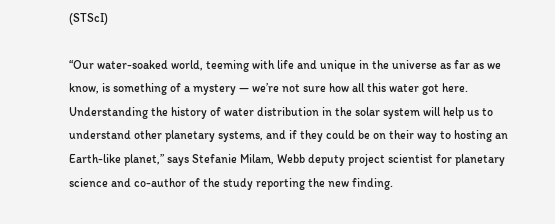(STScI)

“Our water-soaked world, teeming with life and unique in the universe as far as we know, is something of a mystery — we’re not sure how all this water got here. Understanding the history of water distribution in the solar system will help us to understand other planetary systems, and if they could be on their way to hosting an Earth-like planet,” says Stefanie Milam, Webb deputy project scientist for planetary science and co-author of the study reporting the new finding.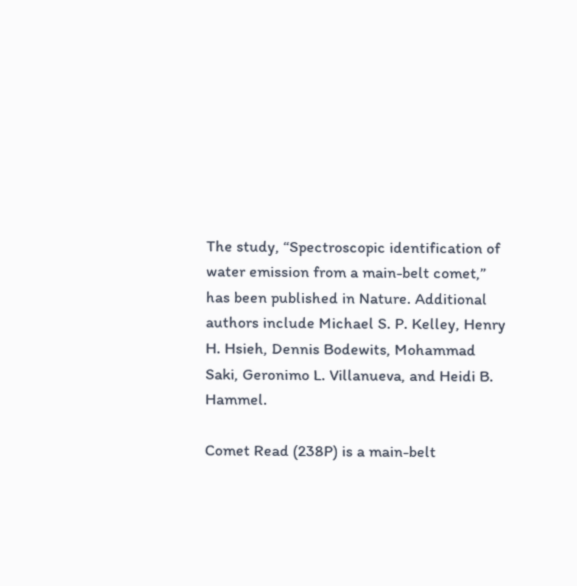The study, “Spectroscopic identification of water emission from a main-belt comet,” has been published in Nature. Additional authors include Michael S. P. Kelley, Henry H. Hsieh, Dennis Bodewits, Mohammad Saki, Geronimo L. Villanueva, and Heidi B. Hammel.

Comet Read (238P) is a main-belt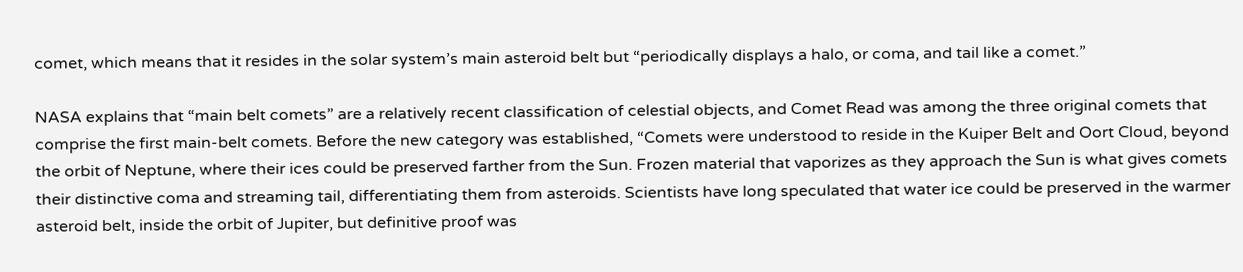comet, which means that it resides in the solar system’s main asteroid belt but “periodically displays a halo, or coma, and tail like a comet.”

NASA explains that “main belt comets” are a relatively recent classification of celestial objects, and Comet Read was among the three original comets that comprise the first main-belt comets. Before the new category was established, “Comets were understood to reside in the Kuiper Belt and Oort Cloud, beyond the orbit of Neptune, where their ices could be preserved farther from the Sun. Frozen material that vaporizes as they approach the Sun is what gives comets their distinctive coma and streaming tail, differentiating them from asteroids. Scientists have long speculated that water ice could be preserved in the warmer asteroid belt, inside the orbit of Jupiter, but definitive proof was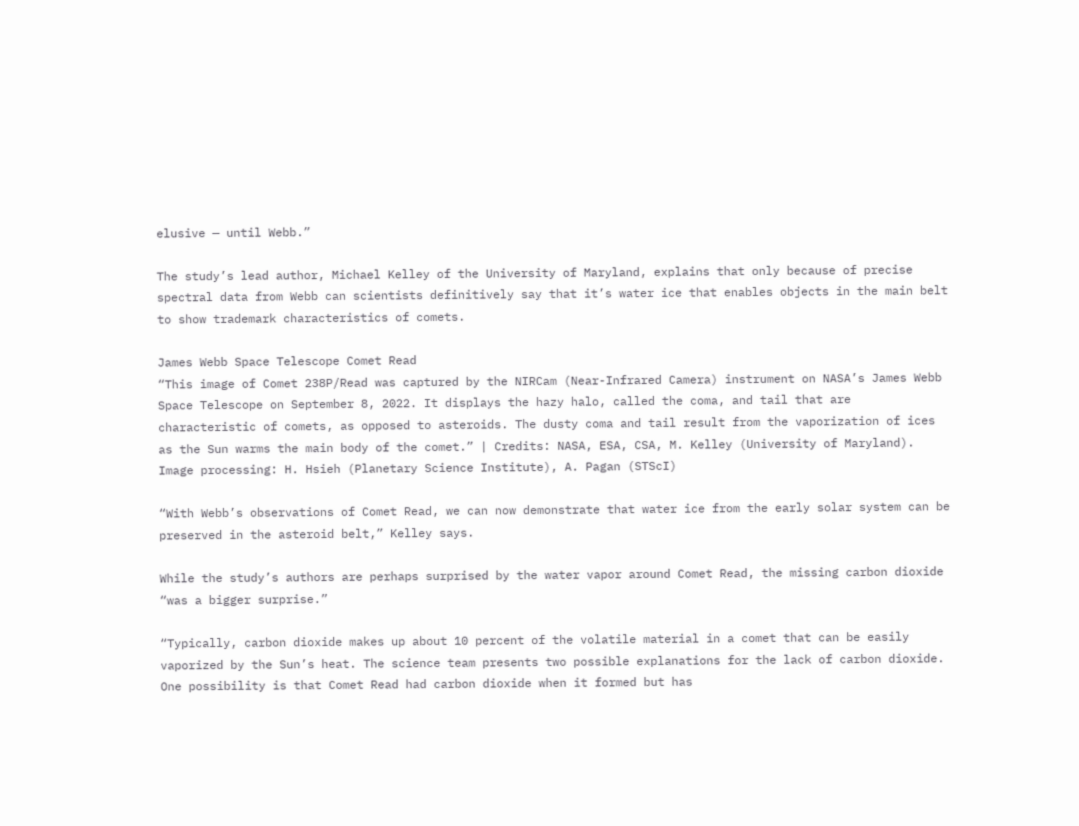elusive — until Webb.”

The study’s lead author, Michael Kelley of the University of Maryland, explains that only because of precise spectral data from Webb can scientists definitively say that it’s water ice that enables objects in the main belt to show trademark characteristics of comets.

James Webb Space Telescope Comet Read
“This image of Comet 238P/Read was captured by the NIRCam (Near-Infrared Camera) instrument on NASA’s James Webb Space Telescope on September 8, 2022. It displays the hazy halo, called the coma, and tail that are characteristic of comets, as opposed to asteroids. The dusty coma and tail result from the vaporization of ices as the Sun warms the main body of the comet.” | Credits: NASA, ESA, CSA, M. Kelley (University of Maryland). Image processing: H. Hsieh (Planetary Science Institute), A. Pagan (STScI)

“With Webb’s observations of Comet Read, we can now demonstrate that water ice from the early solar system can be preserved in the asteroid belt,” Kelley says.

While the study’s authors are perhaps surprised by the water vapor around Comet Read, the missing carbon dioxide “was a bigger surprise.”

“Typically, carbon dioxide makes up about 10 percent of the volatile material in a comet that can be easily vaporized by the Sun’s heat. The science team presents two possible explanations for the lack of carbon dioxide. One possibility is that Comet Read had carbon dioxide when it formed but has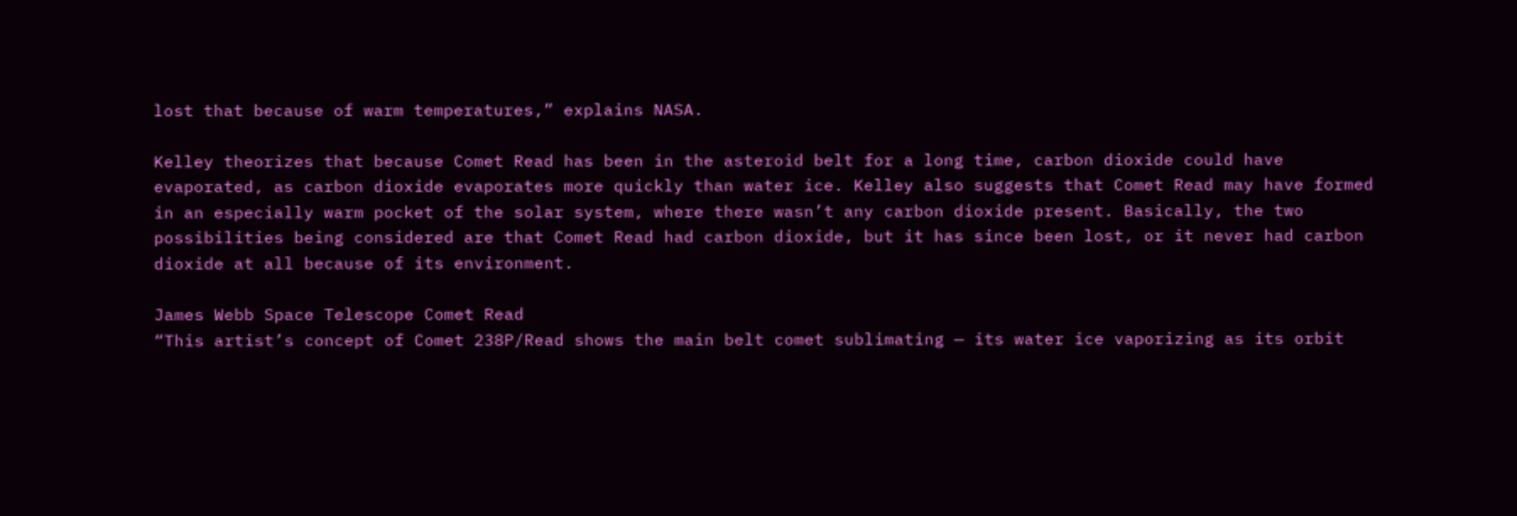lost that because of warm temperatures,” explains NASA.

Kelley theorizes that because Comet Read has been in the asteroid belt for a long time, carbon dioxide could have evaporated, as carbon dioxide evaporates more quickly than water ice. Kelley also suggests that Comet Read may have formed in an especially warm pocket of the solar system, where there wasn’t any carbon dioxide present. Basically, the two possibilities being considered are that Comet Read had carbon dioxide, but it has since been lost, or it never had carbon dioxide at all because of its environment.

James Webb Space Telescope Comet Read
“This artist’s concept of Comet 238P/Read shows the main belt comet sublimating — its water ice vaporizing as its orbit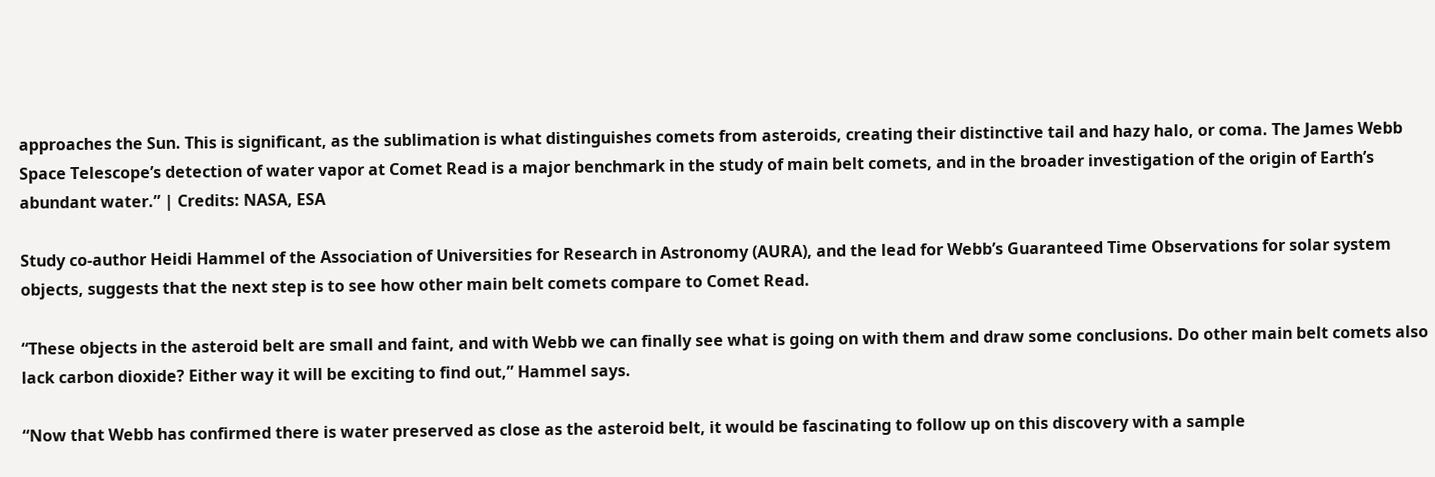approaches the Sun. This is significant, as the sublimation is what distinguishes comets from asteroids, creating their distinctive tail and hazy halo, or coma. The James Webb Space Telescope’s detection of water vapor at Comet Read is a major benchmark in the study of main belt comets, and in the broader investigation of the origin of Earth’s abundant water.” | Credits: NASA, ESA

Study co-author Heidi Hammel of the Association of Universities for Research in Astronomy (AURA), and the lead for Webb’s Guaranteed Time Observations for solar system objects, suggests that the next step is to see how other main belt comets compare to Comet Read.

“These objects in the asteroid belt are small and faint, and with Webb we can finally see what is going on with them and draw some conclusions. Do other main belt comets also lack carbon dioxide? Either way it will be exciting to find out,” Hammel says.

“Now that Webb has confirmed there is water preserved as close as the asteroid belt, it would be fascinating to follow up on this discovery with a sample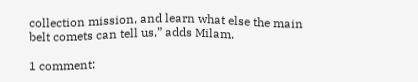collection mission, and learn what else the main belt comets can tell us,” adds Milam.

1 comment: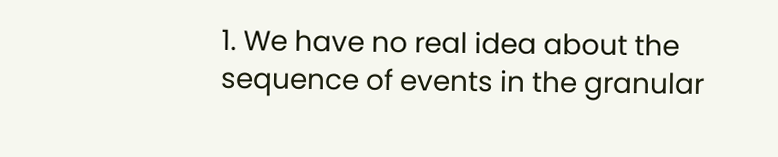1. We have no real idea about the sequence of events in the granular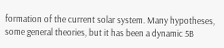formation of the current solar system. Many hypotheses, some general theories, but it has been a dynamic 5B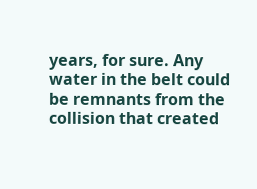years, for sure. Any water in the belt could be remnants from the collision that created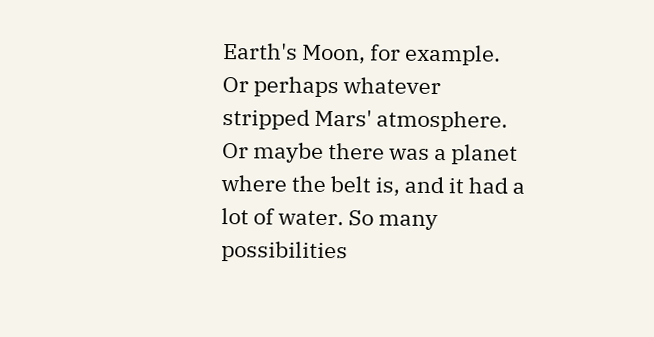Earth's Moon, for example. Or perhaps whatever stripped Mars' atmosphere. Or maybe there was a planet where the belt is, and it had a lot of water. So many possibilities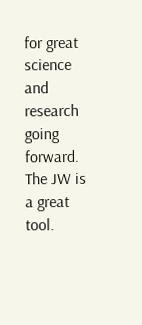for great science and research going forward. The JW is a great tool.